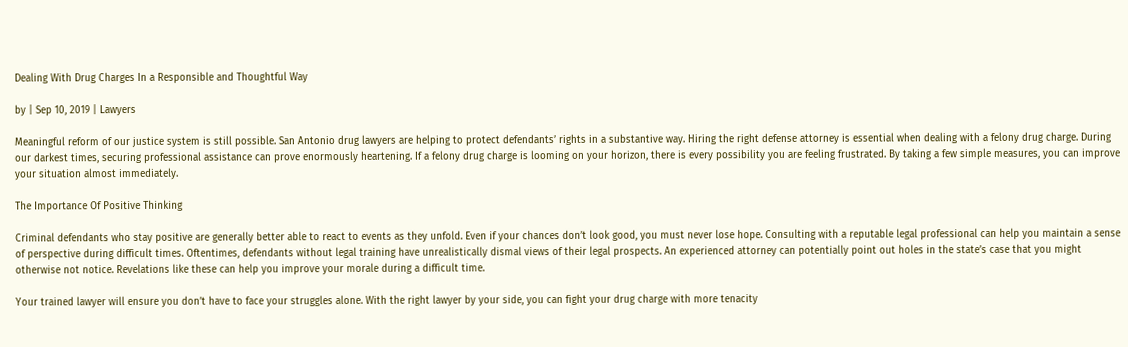Dealing With Drug Charges In a Responsible and Thoughtful Way

by | Sep 10, 2019 | Lawyers

Meaningful reform of our justice system is still possible. San Antonio drug lawyers are helping to protect defendants’ rights in a substantive way. Hiring the right defense attorney is essential when dealing with a felony drug charge. During our darkest times, securing professional assistance can prove enormously heartening. If a felony drug charge is looming on your horizon, there is every possibility you are feeling frustrated. By taking a few simple measures, you can improve your situation almost immediately.

The Importance Of Positive Thinking

Criminal defendants who stay positive are generally better able to react to events as they unfold. Even if your chances don’t look good, you must never lose hope. Consulting with a reputable legal professional can help you maintain a sense of perspective during difficult times. Oftentimes, defendants without legal training have unrealistically dismal views of their legal prospects. An experienced attorney can potentially point out holes in the state’s case that you might otherwise not notice. Revelations like these can help you improve your morale during a difficult time.

Your trained lawyer will ensure you don’t have to face your struggles alone. With the right lawyer by your side, you can fight your drug charge with more tenacity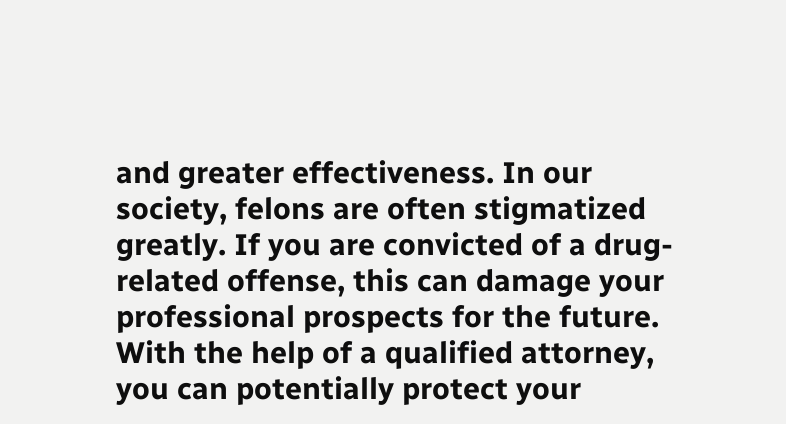and greater effectiveness. In our society, felons are often stigmatized greatly. If you are convicted of a drug-related offense, this can damage your professional prospects for the future. With the help of a qualified attorney, you can potentially protect your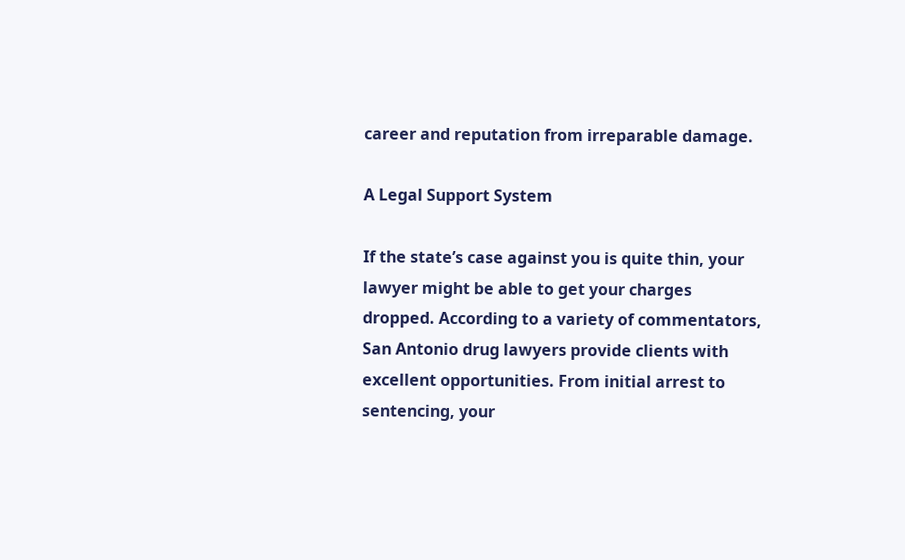career and reputation from irreparable damage.

A Legal Support System

If the state’s case against you is quite thin, your lawyer might be able to get your charges dropped. According to a variety of commentators, San Antonio drug lawyers provide clients with excellent opportunities. From initial arrest to sentencing, your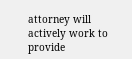attorney will actively work to provide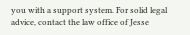you with a support system. For solid legal advice, contact the law office of Jesse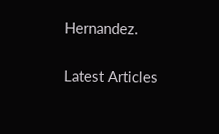Hernandez.

Latest Articles